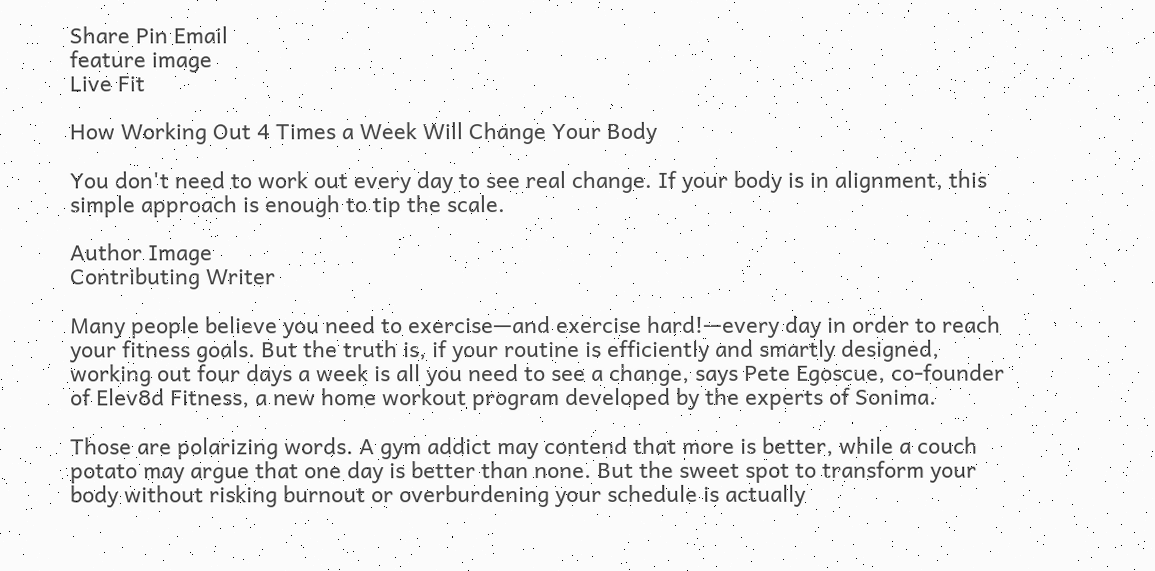Share Pin Email
feature image
Live Fit

How Working Out 4 Times a Week Will Change Your Body

You don't need to work out every day to see real change. If your body is in alignment, this simple approach is enough to tip the scale.

Author Image
Contributing Writer

Many people believe you need to exercise—and exercise hard!—every day in order to reach your fitness goals. But the truth is, if your routine is efficiently and smartly designed, working out four days a week is all you need to see a change, says Pete Egoscue, co-founder of Elev8d Fitness, a new home workout program developed by the experts of Sonima.

Those are polarizing words. A gym addict may contend that more is better, while a couch potato may argue that one day is better than none. But the sweet spot to transform your body without risking burnout or overburdening your schedule is actually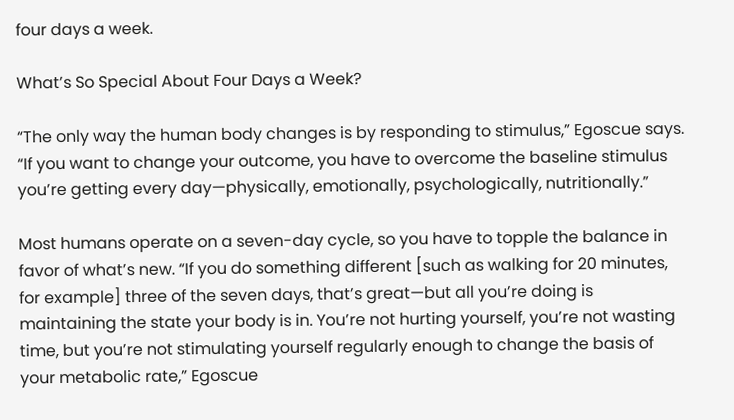four days a week.

What’s So Special About Four Days a Week?

“The only way the human body changes is by responding to stimulus,” Egoscue says. “If you want to change your outcome, you have to overcome the baseline stimulus you’re getting every day—physically, emotionally, psychologically, nutritionally.”

Most humans operate on a seven-day cycle, so you have to topple the balance in favor of what’s new. “If you do something different [such as walking for 20 minutes, for example] three of the seven days, that’s great—but all you’re doing is maintaining the state your body is in. You’re not hurting yourself, you’re not wasting time, but you’re not stimulating yourself regularly enough to change the basis of your metabolic rate,” Egoscue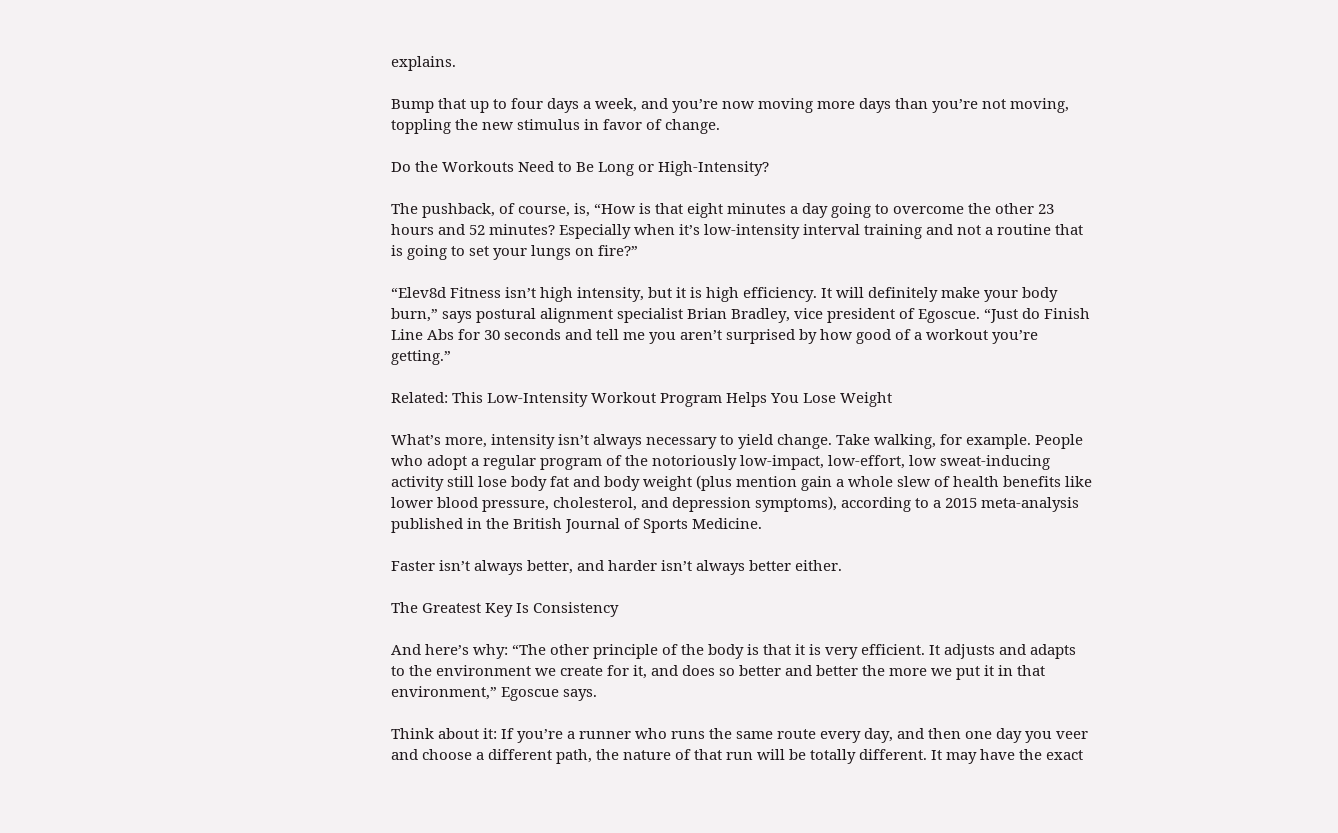explains.

Bump that up to four days a week, and you’re now moving more days than you’re not moving, toppling the new stimulus in favor of change.

Do the Workouts Need to Be Long or High-Intensity?

The pushback, of course, is, “How is that eight minutes a day going to overcome the other 23 hours and 52 minutes? Especially when it’s low-intensity interval training and not a routine that is going to set your lungs on fire?”

“Elev8d Fitness isn’t high intensity, but it is high efficiency. It will definitely make your body burn,” says postural alignment specialist Brian Bradley, vice president of Egoscue. “Just do Finish Line Abs for 30 seconds and tell me you aren’t surprised by how good of a workout you’re getting.”

Related: This Low-Intensity Workout Program Helps You Lose Weight

What’s more, intensity isn’t always necessary to yield change. Take walking, for example. People who adopt a regular program of the notoriously low-impact, low-effort, low sweat-inducing activity still lose body fat and body weight (plus mention gain a whole slew of health benefits like lower blood pressure, cholesterol, and depression symptoms), according to a 2015 meta-analysis published in the British Journal of Sports Medicine.

Faster isn’t always better, and harder isn’t always better either.

The Greatest Key Is Consistency

And here’s why: “The other principle of the body is that it is very efficient. It adjusts and adapts to the environment we create for it, and does so better and better the more we put it in that environment,” Egoscue says.

Think about it: If you’re a runner who runs the same route every day, and then one day you veer and choose a different path, the nature of that run will be totally different. It may have the exact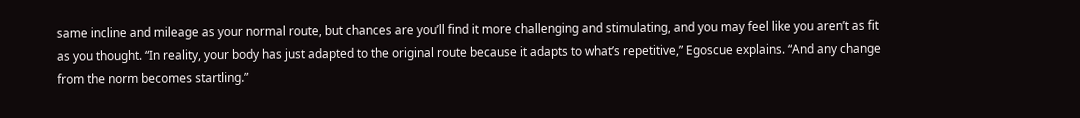same incline and mileage as your normal route, but chances are you’ll find it more challenging and stimulating, and you may feel like you aren’t as fit as you thought. “In reality, your body has just adapted to the original route because it adapts to what’s repetitive,” Egoscue explains. “And any change from the norm becomes startling.”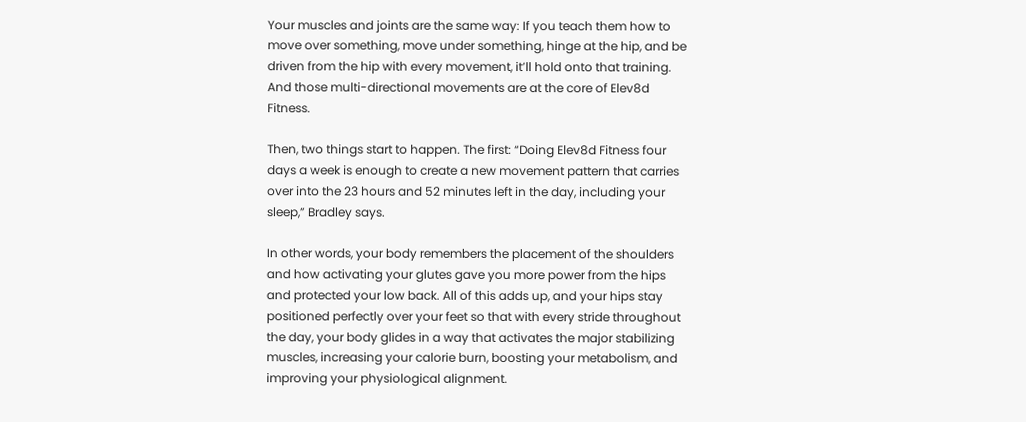Your muscles and joints are the same way: If you teach them how to move over something, move under something, hinge at the hip, and be driven from the hip with every movement, it’ll hold onto that training. And those multi-directional movements are at the core of Elev8d Fitness.

Then, two things start to happen. The first: “Doing Elev8d Fitness four days a week is enough to create a new movement pattern that carries over into the 23 hours and 52 minutes left in the day, including your sleep,” Bradley says.

In other words, your body remembers the placement of the shoulders and how activating your glutes gave you more power from the hips and protected your low back. All of this adds up, and your hips stay positioned perfectly over your feet so that with every stride throughout the day, your body glides in a way that activates the major stabilizing muscles, increasing your calorie burn, boosting your metabolism, and improving your physiological alignment.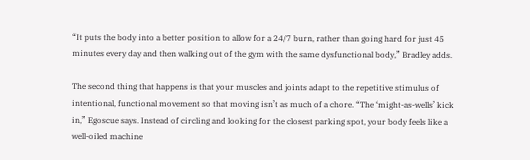“It puts the body into a better position to allow for a 24/7 burn, rather than going hard for just 45 minutes every day and then walking out of the gym with the same dysfunctional body,” Bradley adds.

The second thing that happens is that your muscles and joints adapt to the repetitive stimulus of intentional, functional movement so that moving isn’t as much of a chore. “The ‘might-as-wells’ kick in,” Egoscue says. Instead of circling and looking for the closest parking spot, your body feels like a well-oiled machine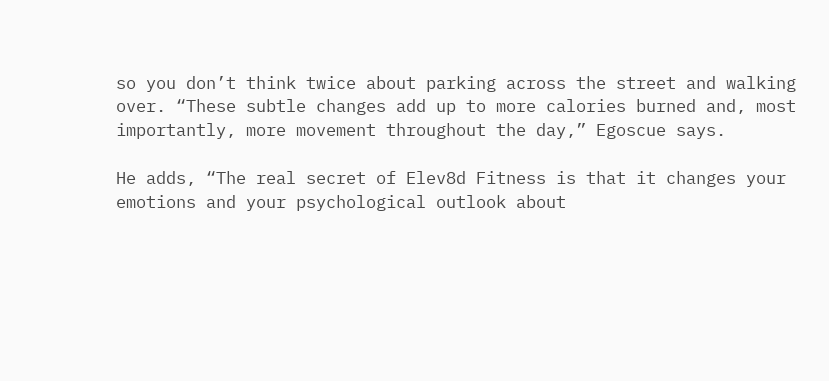so you don’t think twice about parking across the street and walking over. “These subtle changes add up to more calories burned and, most importantly, more movement throughout the day,” Egoscue says.

He adds, “The real secret of Elev8d Fitness is that it changes your emotions and your psychological outlook about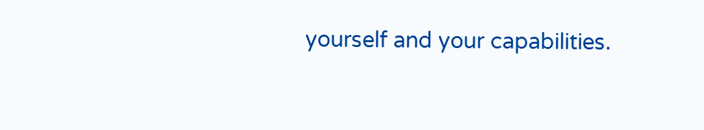yourself and your capabilities.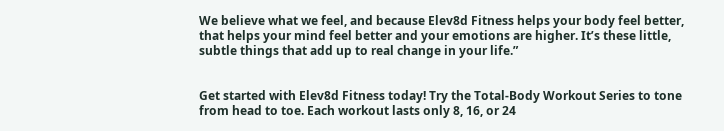We believe what we feel, and because Elev8d Fitness helps your body feel better, that helps your mind feel better and your emotions are higher. It’s these little, subtle things that add up to real change in your life.”


Get started with Elev8d Fitness today! Try the Total-Body Workout Series to tone from head to toe. Each workout lasts only 8, 16, or 24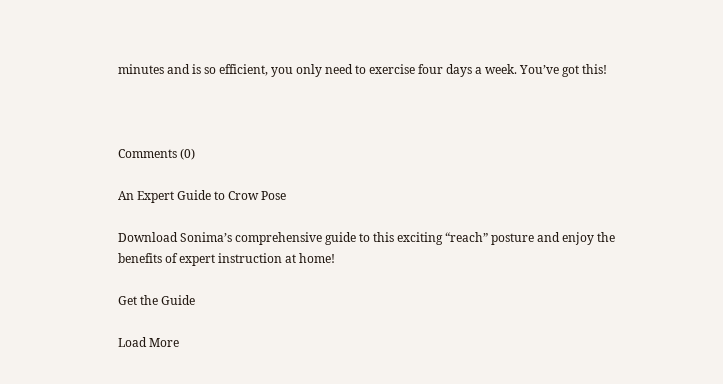minutes and is so efficient, you only need to exercise four days a week. You’ve got this!



Comments (0)

An Expert Guide to Crow Pose

Download Sonima’s comprehensive guide to this exciting “reach” posture and enjoy the benefits of expert instruction at home!

Get the Guide

Load More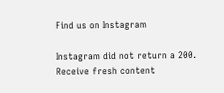Find us on Instagram

Instagram did not return a 200.
Receive fresh content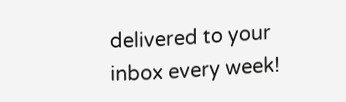delivered to your inbox every week!